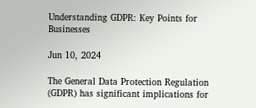Understanding GDPR: Key Points for Businesses

Jun 10, 2024

The General Data Protection Regulation (GDPR) has significant implications for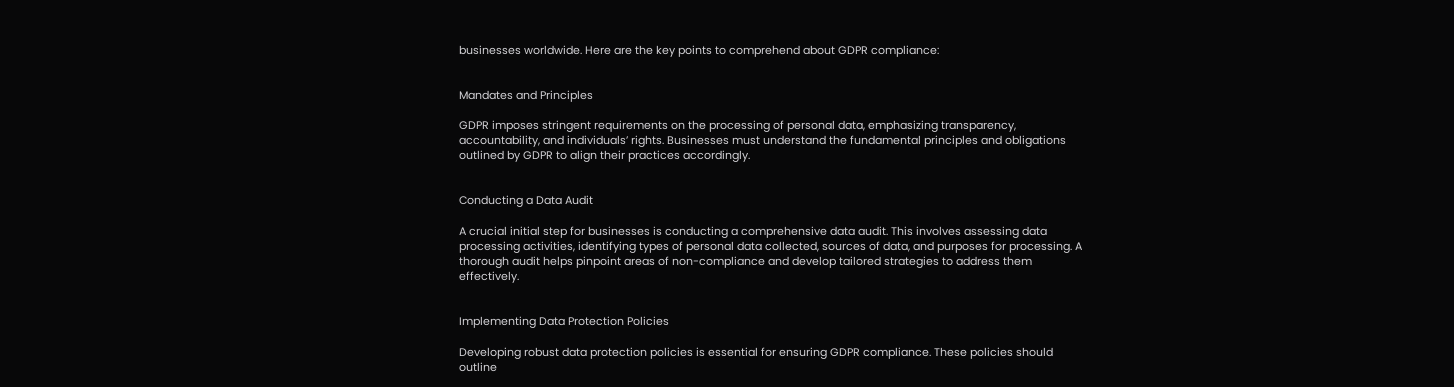businesses worldwide. Here are the key points to comprehend about GDPR compliance:


Mandates and Principles

GDPR imposes stringent requirements on the processing of personal data, emphasizing transparency, accountability, and individuals’ rights. Businesses must understand the fundamental principles and obligations outlined by GDPR to align their practices accordingly.


Conducting a Data Audit

A crucial initial step for businesses is conducting a comprehensive data audit. This involves assessing data processing activities, identifying types of personal data collected, sources of data, and purposes for processing. A thorough audit helps pinpoint areas of non-compliance and develop tailored strategies to address them effectively.


Implementing Data Protection Policies

Developing robust data protection policies is essential for ensuring GDPR compliance. These policies should outline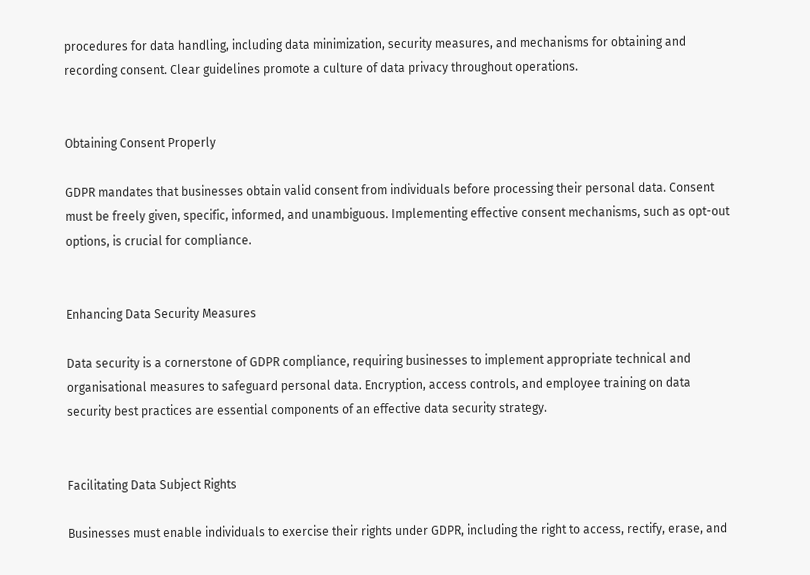procedures for data handling, including data minimization, security measures, and mechanisms for obtaining and recording consent. Clear guidelines promote a culture of data privacy throughout operations.


Obtaining Consent Properly

GDPR mandates that businesses obtain valid consent from individuals before processing their personal data. Consent must be freely given, specific, informed, and unambiguous. Implementing effective consent mechanisms, such as opt-out options, is crucial for compliance.


Enhancing Data Security Measures

Data security is a cornerstone of GDPR compliance, requiring businesses to implement appropriate technical and organisational measures to safeguard personal data. Encryption, access controls, and employee training on data security best practices are essential components of an effective data security strategy.


Facilitating Data Subject Rights

Businesses must enable individuals to exercise their rights under GDPR, including the right to access, rectify, erase, and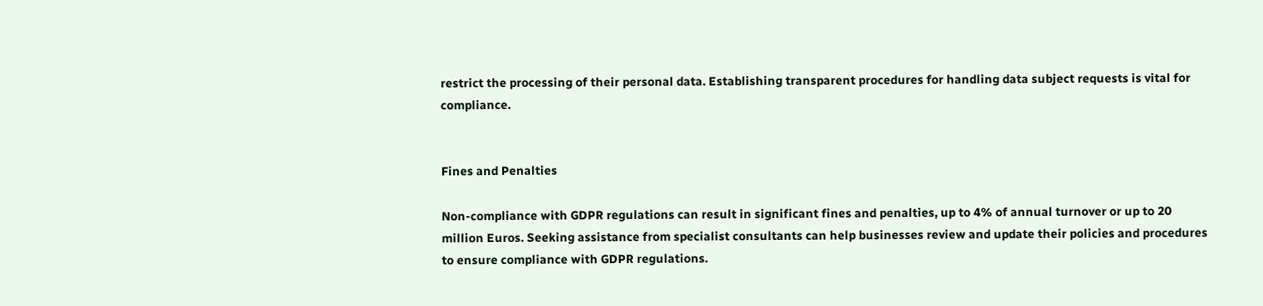restrict the processing of their personal data. Establishing transparent procedures for handling data subject requests is vital for compliance.


Fines and Penalties

Non-compliance with GDPR regulations can result in significant fines and penalties, up to 4% of annual turnover or up to 20 million Euros. Seeking assistance from specialist consultants can help businesses review and update their policies and procedures to ensure compliance with GDPR regulations.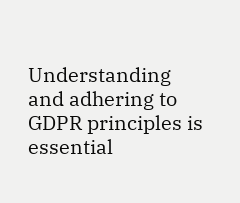Understanding and adhering to GDPR principles is essential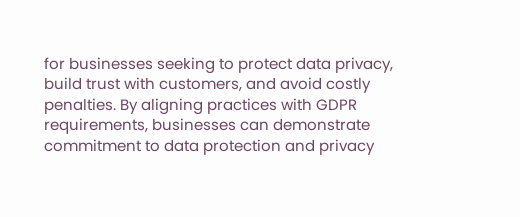for businesses seeking to protect data privacy, build trust with customers, and avoid costly penalties. By aligning practices with GDPR requirements, businesses can demonstrate commitment to data protection and privacy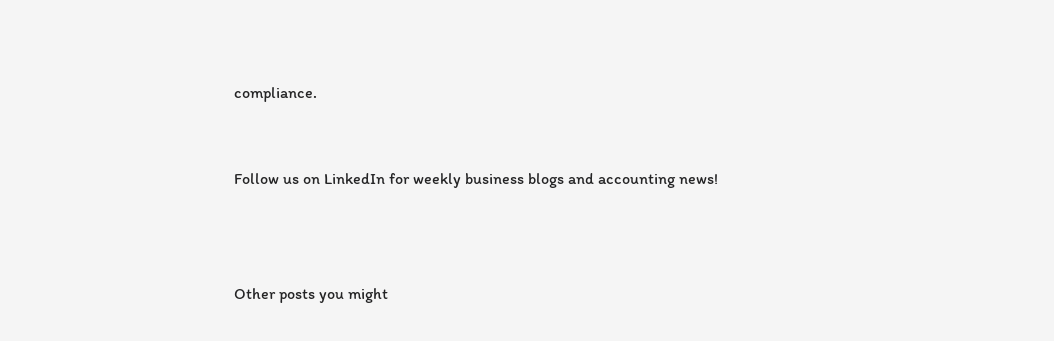compliance.


Follow us on LinkedIn for weekly business blogs and accounting news!



Other posts you might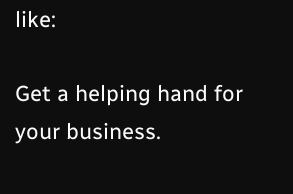like:

Get a helping hand for your business.